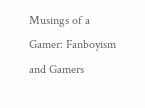Musings of a Gamer: Fanboyism and Gamers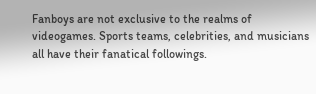Fanboys are not exclusive to the realms of videogames. Sports teams, celebrities, and musicians all have their fanatical followings.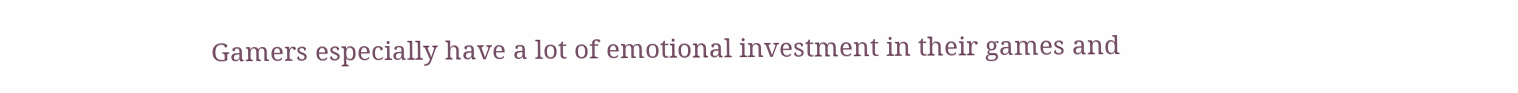Gamers especially have a lot of emotional investment in their games and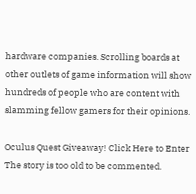hardware companies. Scrolling boards at other outlets of game information will show hundreds of people who are content with slamming fellow gamers for their opinions.

Oculus Quest Giveaway! Click Here to Enter
The story is too old to be commented.